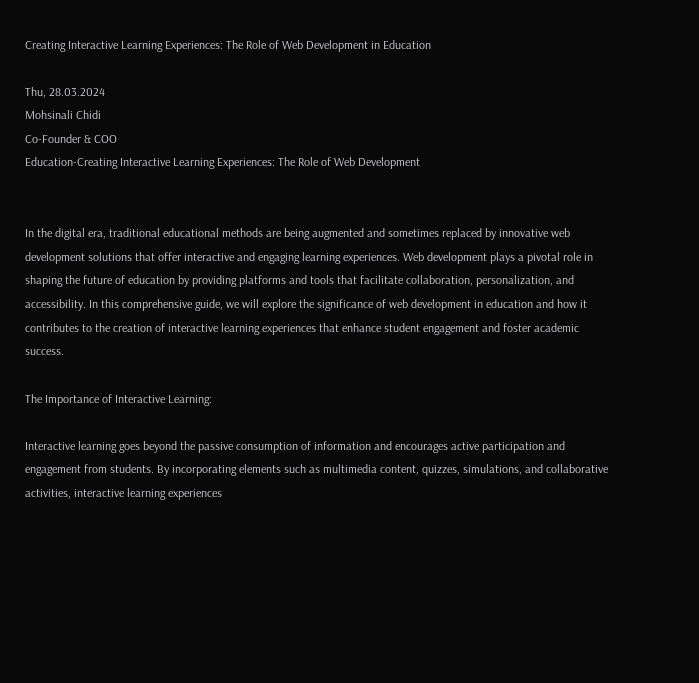Creating Interactive Learning Experiences: The Role of Web Development in Education

Thu, 28.03.2024
Mohsinali Chidi
Co-Founder & COO
Education-Creating Interactive Learning Experiences: The Role of Web Development


In the digital era, traditional educational methods are being augmented and sometimes replaced by innovative web development solutions that offer interactive and engaging learning experiences. Web development plays a pivotal role in shaping the future of education by providing platforms and tools that facilitate collaboration, personalization, and accessibility. In this comprehensive guide, we will explore the significance of web development in education and how it contributes to the creation of interactive learning experiences that enhance student engagement and foster academic success.

The Importance of Interactive Learning:

Interactive learning goes beyond the passive consumption of information and encourages active participation and engagement from students. By incorporating elements such as multimedia content, quizzes, simulations, and collaborative activities, interactive learning experiences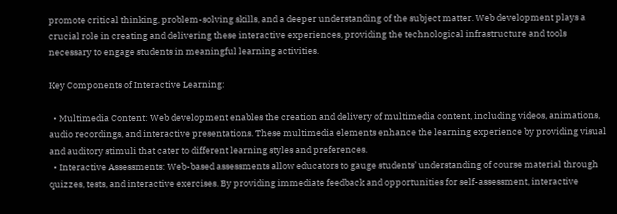promote critical thinking, problem-solving skills, and a deeper understanding of the subject matter. Web development plays a crucial role in creating and delivering these interactive experiences, providing the technological infrastructure and tools necessary to engage students in meaningful learning activities.

Key Components of Interactive Learning:

  • Multimedia Content: Web development enables the creation and delivery of multimedia content, including videos, animations, audio recordings, and interactive presentations. These multimedia elements enhance the learning experience by providing visual and auditory stimuli that cater to different learning styles and preferences.
  • Interactive Assessments: Web-based assessments allow educators to gauge students’ understanding of course material through quizzes, tests, and interactive exercises. By providing immediate feedback and opportunities for self-assessment, interactive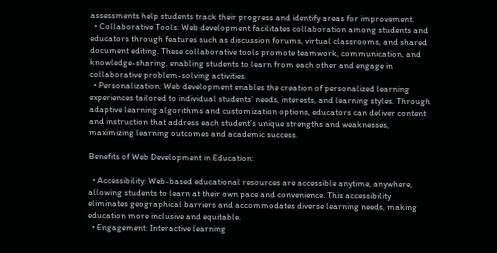assessments help students track their progress and identify areas for improvement.
  • Collaborative Tools: Web development facilitates collaboration among students and educators through features such as discussion forums, virtual classrooms, and shared document editing. These collaborative tools promote teamwork, communication, and knowledge-sharing, enabling students to learn from each other and engage in collaborative problem-solving activities.
  • Personalization: Web development enables the creation of personalized learning experiences tailored to individual students’ needs, interests, and learning styles. Through adaptive learning algorithms and customization options, educators can deliver content and instruction that address each student’s unique strengths and weaknesses, maximizing learning outcomes and academic success.

Benefits of Web Development in Education:

  • Accessibility: Web-based educational resources are accessible anytime, anywhere, allowing students to learn at their own pace and convenience. This accessibility eliminates geographical barriers and accommodates diverse learning needs, making education more inclusive and equitable.
  • Engagement: Interactive learning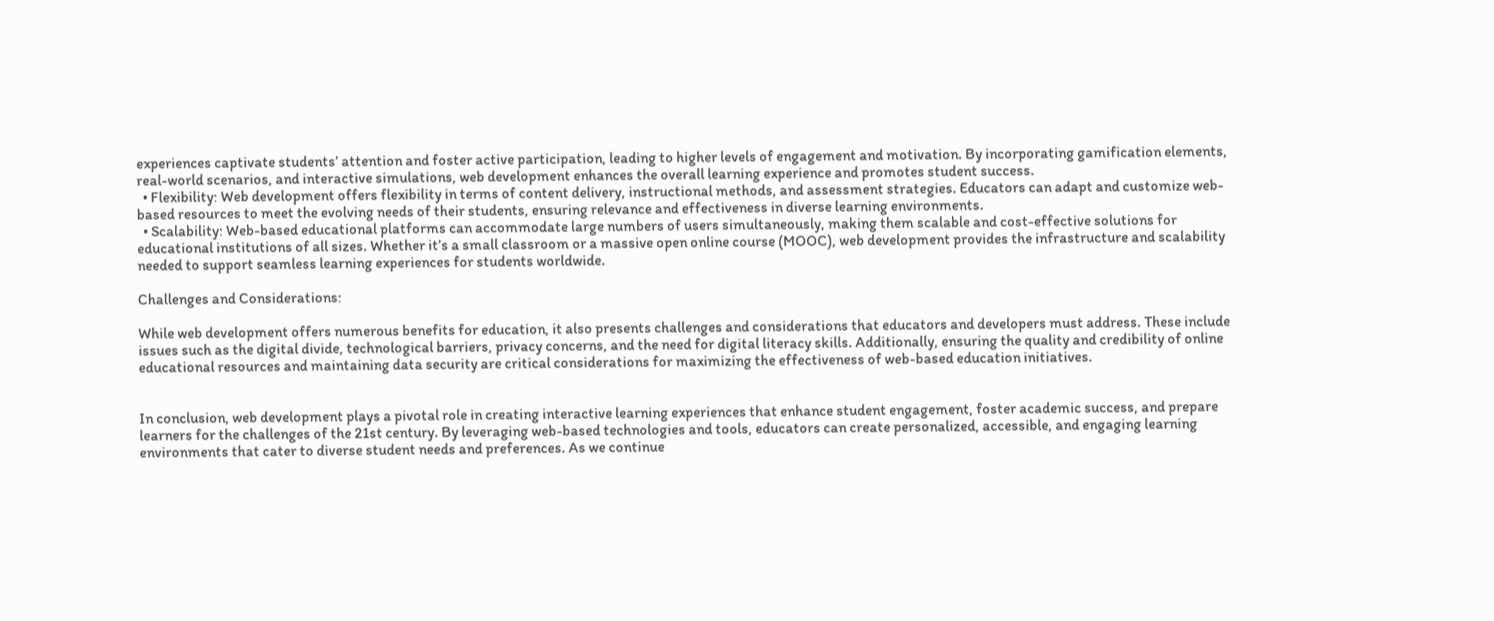experiences captivate students’ attention and foster active participation, leading to higher levels of engagement and motivation. By incorporating gamification elements, real-world scenarios, and interactive simulations, web development enhances the overall learning experience and promotes student success.
  • Flexibility: Web development offers flexibility in terms of content delivery, instructional methods, and assessment strategies. Educators can adapt and customize web-based resources to meet the evolving needs of their students, ensuring relevance and effectiveness in diverse learning environments.
  • Scalability: Web-based educational platforms can accommodate large numbers of users simultaneously, making them scalable and cost-effective solutions for educational institutions of all sizes. Whether it’s a small classroom or a massive open online course (MOOC), web development provides the infrastructure and scalability needed to support seamless learning experiences for students worldwide.

Challenges and Considerations:

While web development offers numerous benefits for education, it also presents challenges and considerations that educators and developers must address. These include issues such as the digital divide, technological barriers, privacy concerns, and the need for digital literacy skills. Additionally, ensuring the quality and credibility of online educational resources and maintaining data security are critical considerations for maximizing the effectiveness of web-based education initiatives.


In conclusion, web development plays a pivotal role in creating interactive learning experiences that enhance student engagement, foster academic success, and prepare learners for the challenges of the 21st century. By leveraging web-based technologies and tools, educators can create personalized, accessible, and engaging learning environments that cater to diverse student needs and preferences. As we continue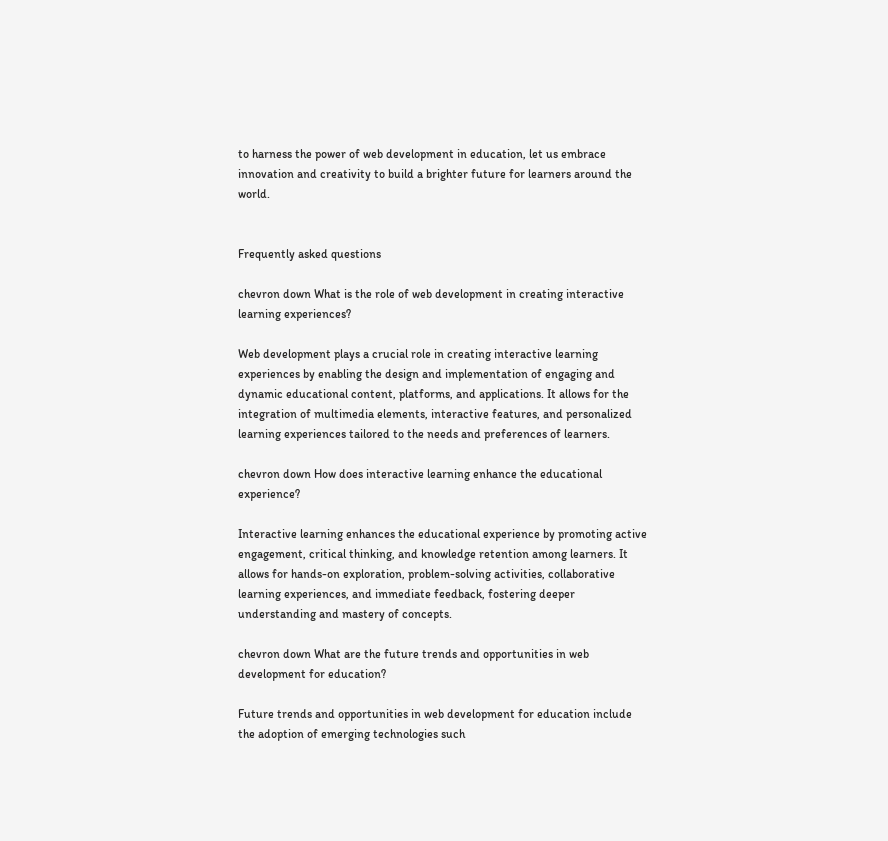to harness the power of web development in education, let us embrace innovation and creativity to build a brighter future for learners around the world.


Frequently asked questions

chevron down What is the role of web development in creating interactive learning experiences?

Web development plays a crucial role in creating interactive learning experiences by enabling the design and implementation of engaging and dynamic educational content, platforms, and applications. It allows for the integration of multimedia elements, interactive features, and personalized learning experiences tailored to the needs and preferences of learners.

chevron down How does interactive learning enhance the educational experience?

Interactive learning enhances the educational experience by promoting active
engagement, critical thinking, and knowledge retention among learners. It allows for hands-on exploration, problem-solving activities, collaborative learning experiences, and immediate feedback, fostering deeper understanding and mastery of concepts.

chevron down What are the future trends and opportunities in web development for education?

Future trends and opportunities in web development for education include the adoption of emerging technologies such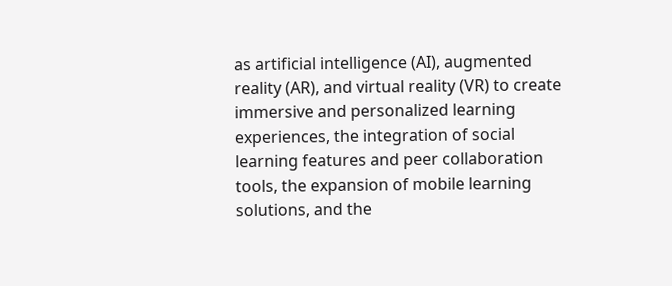as artificial intelligence (AI), augmented reality (AR), and virtual reality (VR) to create immersive and personalized learning experiences, the integration of social learning features and peer collaboration tools, the expansion of mobile learning solutions, and the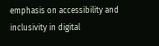emphasis on accessibility and inclusivity in digital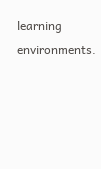learning environments.